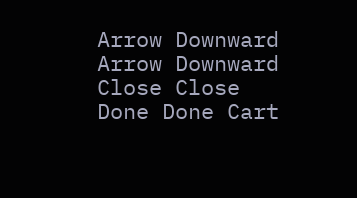Arrow Downward Arrow Downward Close Close Done Done Cart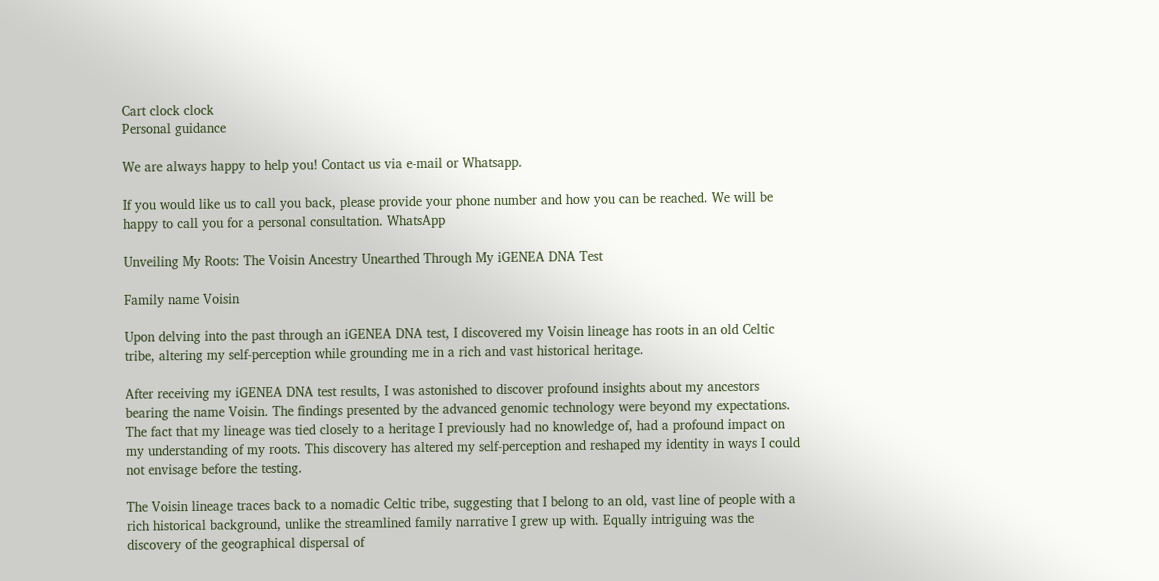Cart clock clock
Personal guidance

We are always happy to help you! Contact us via e-mail or Whatsapp.

If you would like us to call you back, please provide your phone number and how you can be reached. We will be happy to call you for a personal consultation. WhatsApp

Unveiling My Roots: The Voisin Ancestry Unearthed Through My iGENEA DNA Test

Family name Voisin

Upon delving into the past through an iGENEA DNA test, I discovered my Voisin lineage has roots in an old Celtic tribe, altering my self-perception while grounding me in a rich and vast historical heritage.

After receiving my iGENEA DNA test results, I was astonished to discover profound insights about my ancestors bearing the name Voisin. The findings presented by the advanced genomic technology were beyond my expectations. The fact that my lineage was tied closely to a heritage I previously had no knowledge of, had a profound impact on my understanding of my roots. This discovery has altered my self-perception and reshaped my identity in ways I could not envisage before the testing.

The Voisin lineage traces back to a nomadic Celtic tribe, suggesting that I belong to an old, vast line of people with a rich historical background, unlike the streamlined family narrative I grew up with. Equally intriguing was the discovery of the geographical dispersal of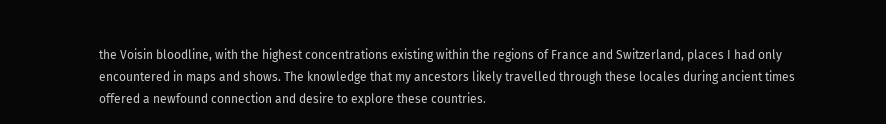the Voisin bloodline, with the highest concentrations existing within the regions of France and Switzerland, places I had only encountered in maps and shows. The knowledge that my ancestors likely travelled through these locales during ancient times offered a newfound connection and desire to explore these countries.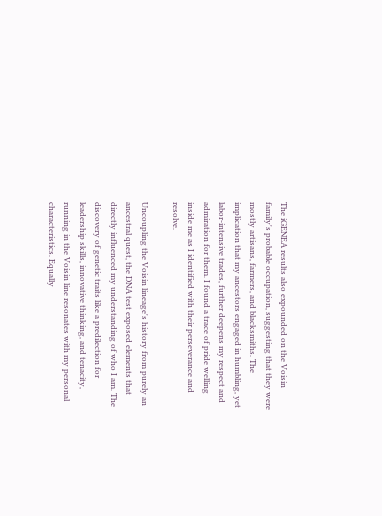The iGENEA results also expounded on the Voisin family's probable occupation, suggesting that they were mostly artisans, farmers, and blacksmiths. The implication that my ancestors engaged in humbling, yet labor-intensive trades, further deepens my respect and admiration for them. I found a trace of pride welling inside me as I identified with their perseverance and resolve.

Uncoupling the Voisin lineage's history from purely an ancestral quest, the DNA test exposed elements that directly influenced my understanding of who I am. The discovery of genetic traits like a predilection for leadership skills, innovative thinking, and tenacity, running in the Voisin line resonates with my personal characteristics. Equally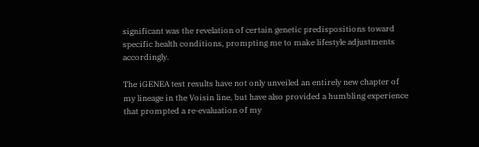significant was the revelation of certain genetic predispositions toward specific health conditions, prompting me to make lifestyle adjustments accordingly.

The iGENEA test results have not only unveiled an entirely new chapter of my lineage in the Voisin line, but have also provided a humbling experience that prompted a re-evaluation of my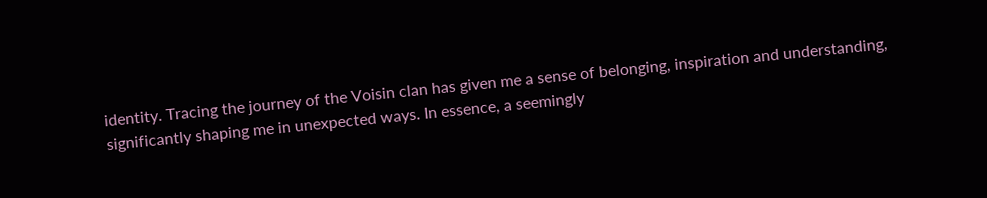identity. Tracing the journey of the Voisin clan has given me a sense of belonging, inspiration and understanding, significantly shaping me in unexpected ways. In essence, a seemingly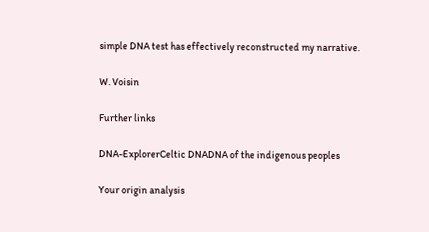simple DNA test has effectively reconstructed my narrative.

W. Voisin

Further links

DNA-ExplorerCeltic DNADNA of the indigenous peoples

Your origin analysis